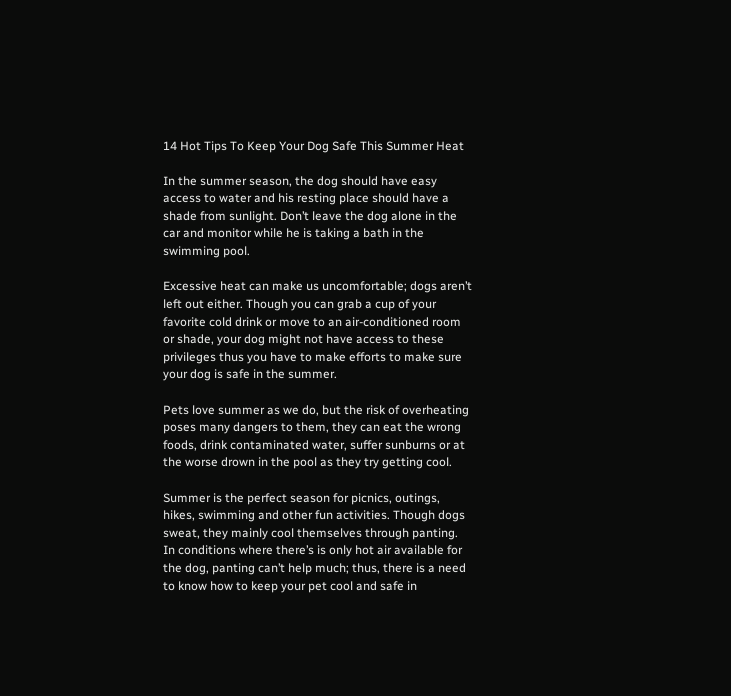14 Hot Tips To Keep Your Dog Safe This Summer Heat

In the summer season, the dog should have easy access to water and his resting place should have a shade from sunlight. Don’t leave the dog alone in the car and monitor while he is taking a bath in the swimming pool.

Excessive heat can make us uncomfortable; dogs aren’t left out either. Though you can grab a cup of your favorite cold drink or move to an air-conditioned room or shade, your dog might not have access to these privileges thus you have to make efforts to make sure your dog is safe in the summer.

Pets love summer as we do, but the risk of overheating poses many dangers to them, they can eat the wrong foods, drink contaminated water, suffer sunburns or at the worse drown in the pool as they try getting cool.

Summer is the perfect season for picnics, outings, hikes, swimming and other fun activities. Though dogs sweat, they mainly cool themselves through panting. In conditions where there’s is only hot air available for the dog, panting can’t help much; thus, there is a need to know how to keep your pet cool and safe in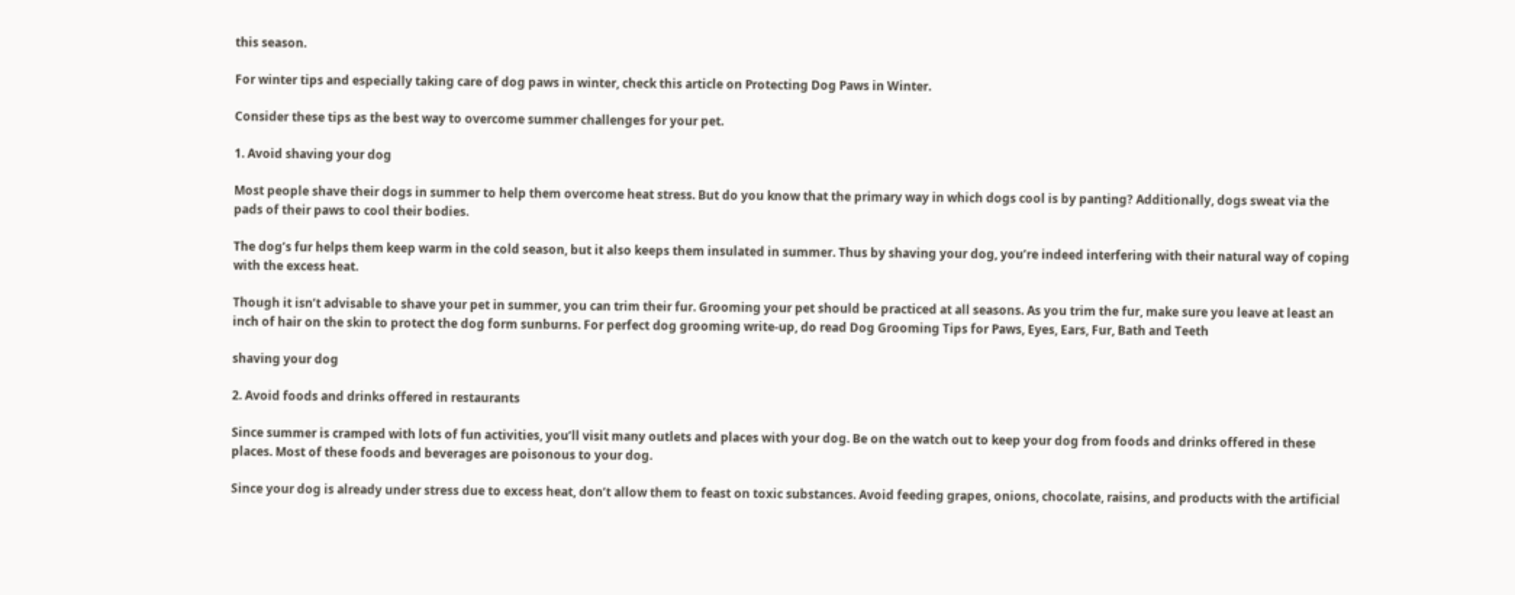this season.

For winter tips and especially taking care of dog paws in winter, check this article on Protecting Dog Paws in Winter.

Consider these tips as the best way to overcome summer challenges for your pet.

1. Avoid shaving your dog

Most people shave their dogs in summer to help them overcome heat stress. But do you know that the primary way in which dogs cool is by panting? Additionally, dogs sweat via the pads of their paws to cool their bodies.

The dog’s fur helps them keep warm in the cold season, but it also keeps them insulated in summer. Thus by shaving your dog, you’re indeed interfering with their natural way of coping with the excess heat.

Though it isn’t advisable to shave your pet in summer, you can trim their fur. Grooming your pet should be practiced at all seasons. As you trim the fur, make sure you leave at least an inch of hair on the skin to protect the dog form sunburns. For perfect dog grooming write-up, do read Dog Grooming Tips for Paws, Eyes, Ears, Fur, Bath and Teeth

shaving your dog

2. Avoid foods and drinks offered in restaurants

Since summer is cramped with lots of fun activities, you’ll visit many outlets and places with your dog. Be on the watch out to keep your dog from foods and drinks offered in these places. Most of these foods and beverages are poisonous to your dog.

Since your dog is already under stress due to excess heat, don’t allow them to feast on toxic substances. Avoid feeding grapes, onions, chocolate, raisins, and products with the artificial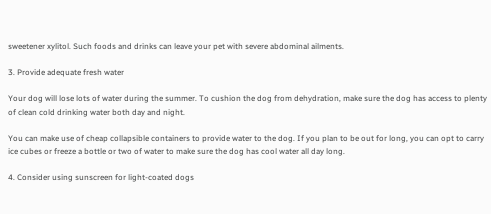sweetener xylitol. Such foods and drinks can leave your pet with severe abdominal ailments.

3. Provide adequate fresh water

Your dog will lose lots of water during the summer. To cushion the dog from dehydration, make sure the dog has access to plenty of clean cold drinking water both day and night.

You can make use of cheap collapsible containers to provide water to the dog. If you plan to be out for long, you can opt to carry ice cubes or freeze a bottle or two of water to make sure the dog has cool water all day long.

4. Consider using sunscreen for light-coated dogs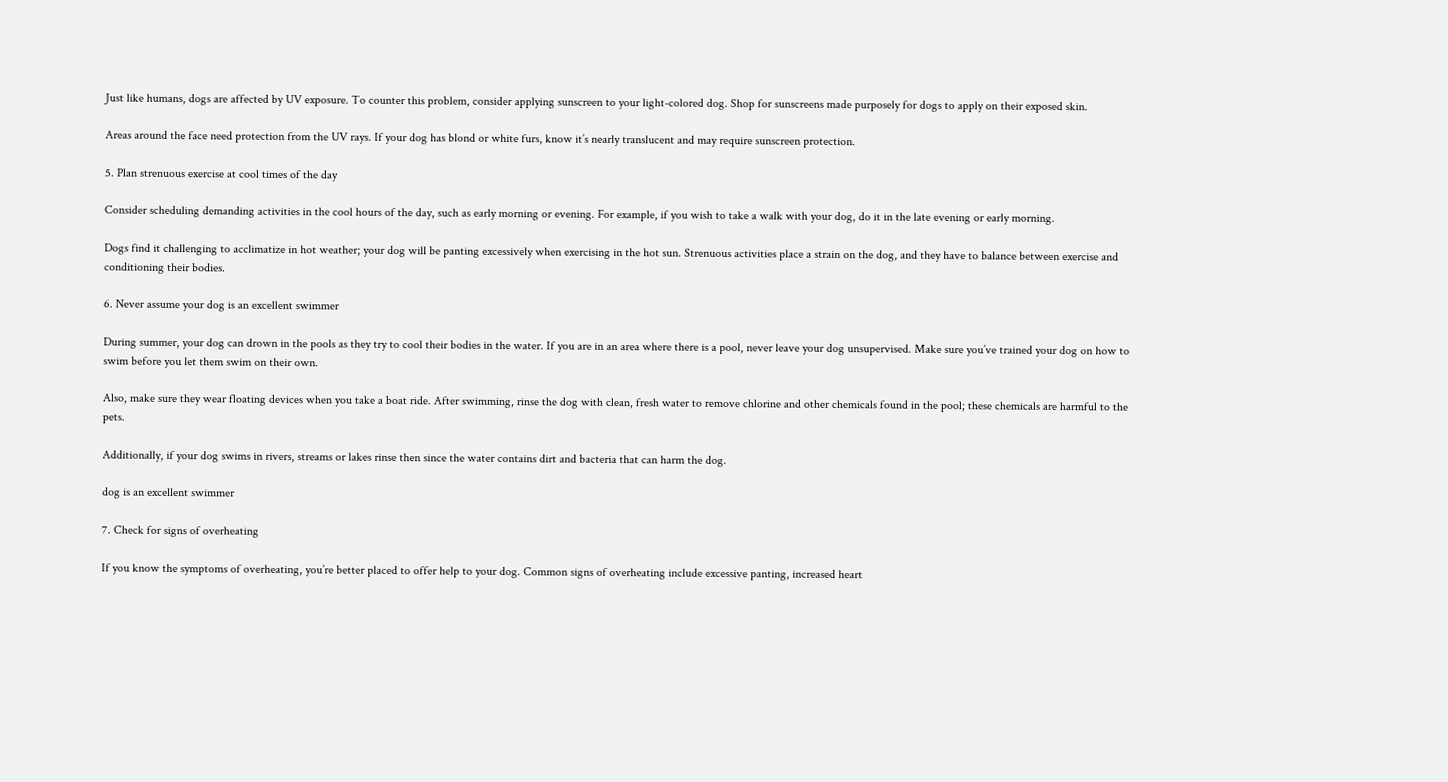Just like humans, dogs are affected by UV exposure. To counter this problem, consider applying sunscreen to your light-colored dog. Shop for sunscreens made purposely for dogs to apply on their exposed skin.

Areas around the face need protection from the UV rays. If your dog has blond or white furs, know it’s nearly translucent and may require sunscreen protection.

5. Plan strenuous exercise at cool times of the day

Consider scheduling demanding activities in the cool hours of the day, such as early morning or evening. For example, if you wish to take a walk with your dog, do it in the late evening or early morning.

Dogs find it challenging to acclimatize in hot weather; your dog will be panting excessively when exercising in the hot sun. Strenuous activities place a strain on the dog, and they have to balance between exercise and conditioning their bodies.

6. Never assume your dog is an excellent swimmer

During summer, your dog can drown in the pools as they try to cool their bodies in the water. If you are in an area where there is a pool, never leave your dog unsupervised. Make sure you’ve trained your dog on how to swim before you let them swim on their own.

Also, make sure they wear floating devices when you take a boat ride. After swimming, rinse the dog with clean, fresh water to remove chlorine and other chemicals found in the pool; these chemicals are harmful to the pets.

Additionally, if your dog swims in rivers, streams or lakes rinse then since the water contains dirt and bacteria that can harm the dog.

dog is an excellent swimmer

7. Check for signs of overheating

If you know the symptoms of overheating, you’re better placed to offer help to your dog. Common signs of overheating include excessive panting, increased heart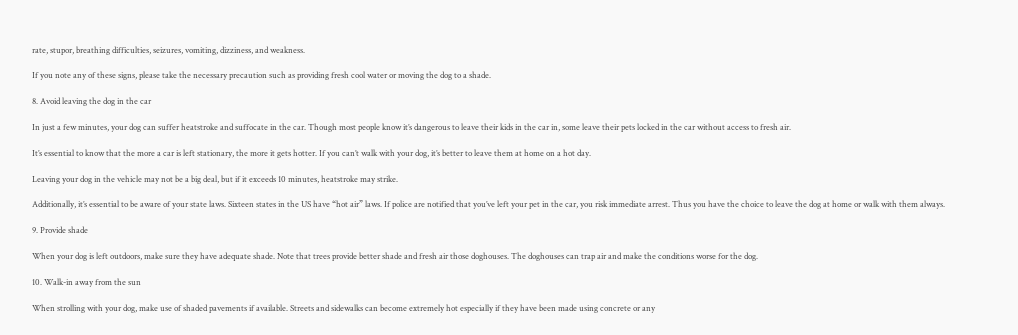rate, stupor, breathing difficulties, seizures, vomiting, dizziness, and weakness.

If you note any of these signs, please take the necessary precaution such as providing fresh cool water or moving the dog to a shade.

8. Avoid leaving the dog in the car

In just a few minutes, your dog can suffer heatstroke and suffocate in the car. Though most people know it’s dangerous to leave their kids in the car in, some leave their pets locked in the car without access to fresh air.

It’s essential to know that the more a car is left stationary, the more it gets hotter. If you can’t walk with your dog, it’s better to leave them at home on a hot day.

Leaving your dog in the vehicle may not be a big deal, but if it exceeds 10 minutes, heatstroke may strike.

Additionally, it’s essential to be aware of your state laws. Sixteen states in the US have “hot air” laws. If police are notified that you’ve left your pet in the car, you risk immediate arrest. Thus you have the choice to leave the dog at home or walk with them always.

9. Provide shade

When your dog is left outdoors, make sure they have adequate shade. Note that trees provide better shade and fresh air those doghouses. The doghouses can trap air and make the conditions worse for the dog.

10. Walk-in away from the sun

When strolling with your dog, make use of shaded pavements if available. Streets and sidewalks can become extremely hot especially if they have been made using concrete or any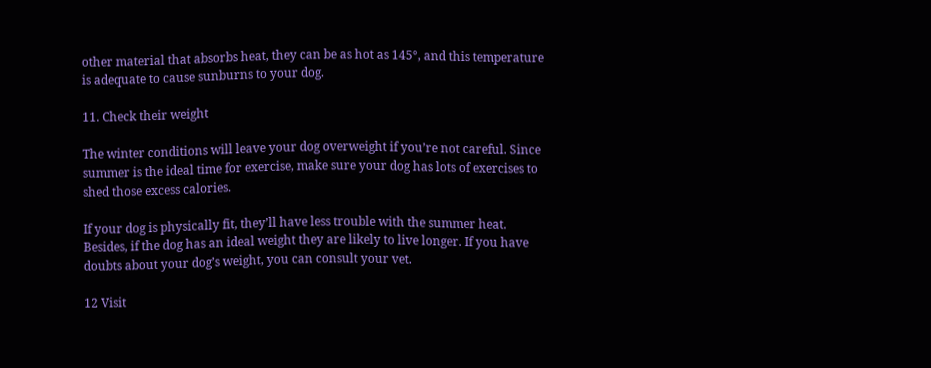other material that absorbs heat, they can be as hot as 145°, and this temperature is adequate to cause sunburns to your dog.

11. Check their weight

The winter conditions will leave your dog overweight if you’re not careful. Since summer is the ideal time for exercise, make sure your dog has lots of exercises to shed those excess calories.

If your dog is physically fit, they’ll have less trouble with the summer heat. Besides, if the dog has an ideal weight they are likely to live longer. If you have doubts about your dog’s weight, you can consult your vet.

12 Visit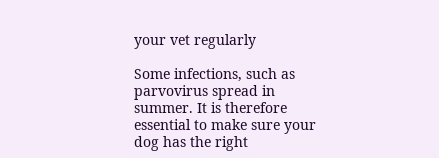your vet regularly

Some infections, such as parvovirus spread in summer. It is therefore essential to make sure your dog has the right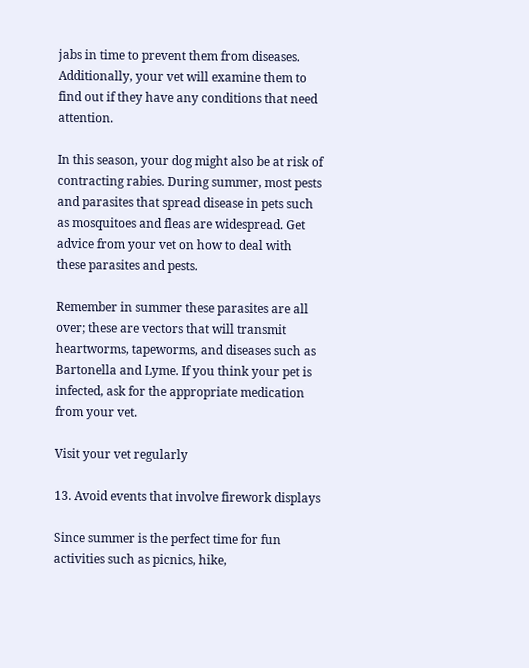jabs in time to prevent them from diseases. Additionally, your vet will examine them to find out if they have any conditions that need attention.

In this season, your dog might also be at risk of contracting rabies. During summer, most pests and parasites that spread disease in pets such as mosquitoes and fleas are widespread. Get advice from your vet on how to deal with these parasites and pests.

Remember in summer these parasites are all over; these are vectors that will transmit heartworms, tapeworms, and diseases such as Bartonella and Lyme. If you think your pet is infected, ask for the appropriate medication from your vet.

Visit your vet regularly

13. Avoid events that involve firework displays

Since summer is the perfect time for fun activities such as picnics, hike,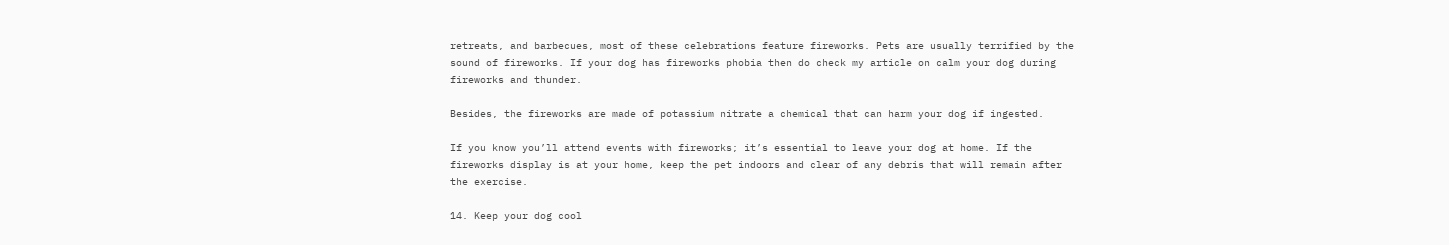retreats, and barbecues, most of these celebrations feature fireworks. Pets are usually terrified by the sound of fireworks. If your dog has fireworks phobia then do check my article on calm your dog during fireworks and thunder.

Besides, the fireworks are made of potassium nitrate a chemical that can harm your dog if ingested.

If you know you’ll attend events with fireworks; it’s essential to leave your dog at home. If the fireworks display is at your home, keep the pet indoors and clear of any debris that will remain after the exercise.

14. Keep your dog cool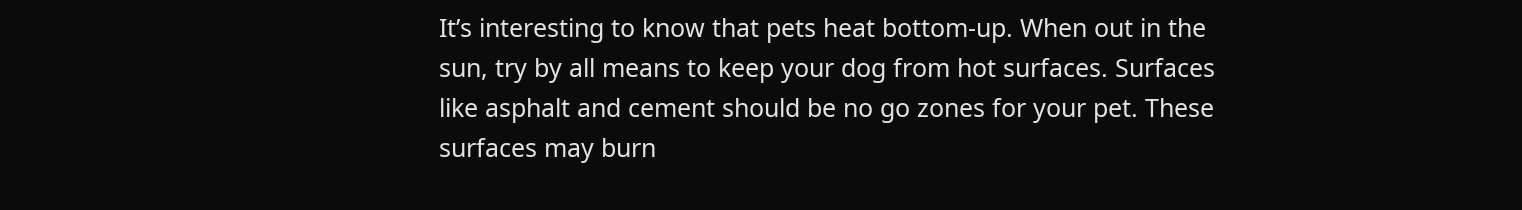It’s interesting to know that pets heat bottom-up. When out in the sun, try by all means to keep your dog from hot surfaces. Surfaces like asphalt and cement should be no go zones for your pet. These surfaces may burn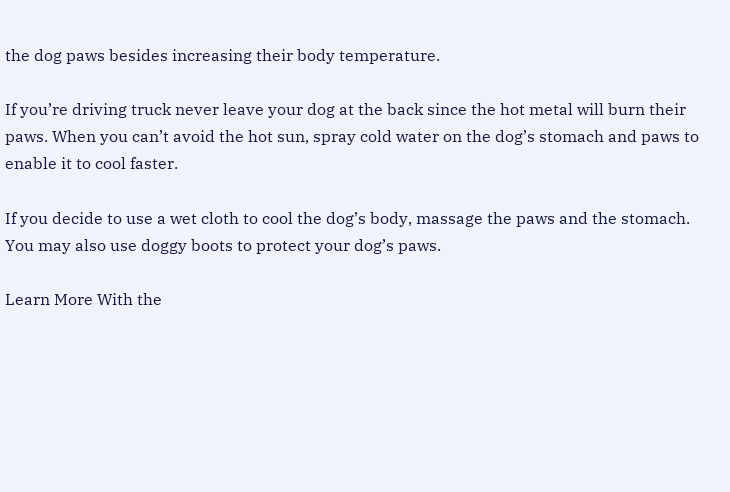the dog paws besides increasing their body temperature.

If you’re driving truck never leave your dog at the back since the hot metal will burn their paws. When you can’t avoid the hot sun, spray cold water on the dog’s stomach and paws to enable it to cool faster.

If you decide to use a wet cloth to cool the dog’s body, massage the paws and the stomach. You may also use doggy boots to protect your dog’s paws.

Learn More With the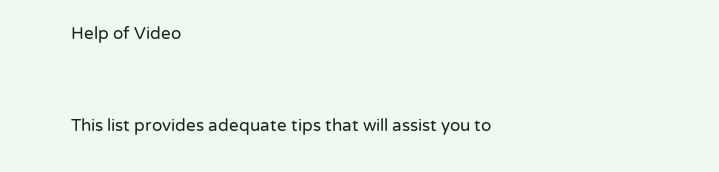Help of Video


This list provides adequate tips that will assist you to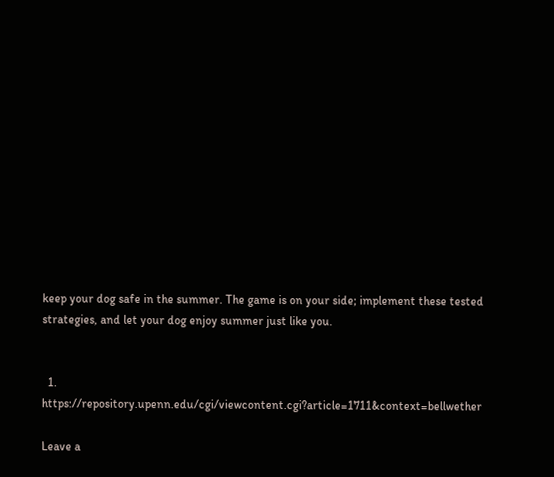keep your dog safe in the summer. The game is on your side; implement these tested strategies, and let your dog enjoy summer just like you.


  1. https://repository.upenn.edu/cgi/viewcontent.cgi?article=1711&context=bellwether

Leave a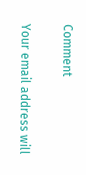Comment

Your email address will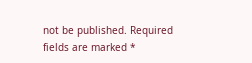not be published. Required fields are marked *